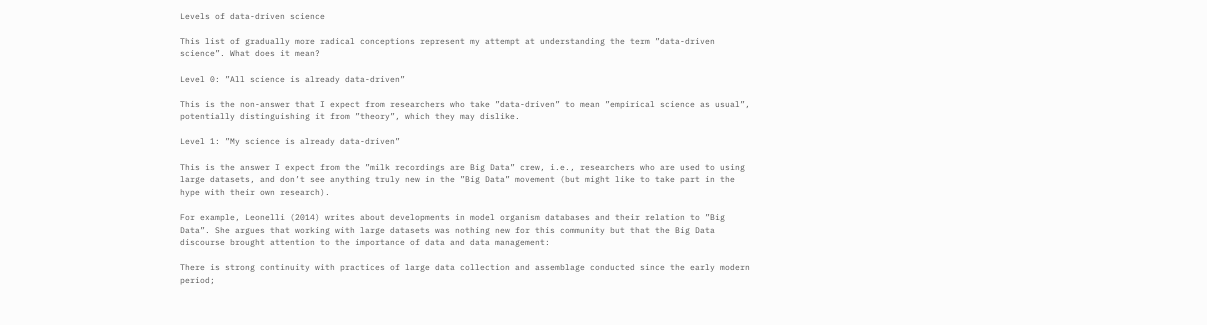Levels of data-driven science

This list of gradually more radical conceptions represent my attempt at understanding the term ”data-driven science”. What does it mean?

Level 0: ”All science is already data-driven”

This is the non-answer that I expect from researchers who take ”data-driven” to mean ”empirical science as usual”, potentially distinguishing it from ”theory”, which they may dislike.

Level 1: ”My science is already data-driven”

This is the answer I expect from the ”milk recordings are Big Data” crew, i.e., researchers who are used to using large datasets, and don’t see anything truly new in the ”Big Data” movement (but might like to take part in the hype with their own research).

For example, Leonelli (2014) writes about developments in model organism databases and their relation to ”Big Data”. She argues that working with large datasets was nothing new for this community but that the Big Data discourse brought attention to the importance of data and data management:

There is strong continuity with practices of large data collection and assemblage conducted since the early modern period;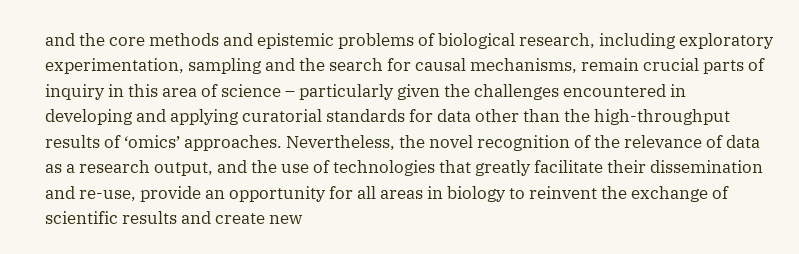and the core methods and epistemic problems of biological research, including exploratory experimentation, sampling and the search for causal mechanisms, remain crucial parts of inquiry in this area of science – particularly given the challenges encountered in developing and applying curatorial standards for data other than the high-throughput results of ‘omics’ approaches. Nevertheless, the novel recognition of the relevance of data as a research output, and the use of technologies that greatly facilitate their dissemination and re-use, provide an opportunity for all areas in biology to reinvent the exchange of scientific results and create new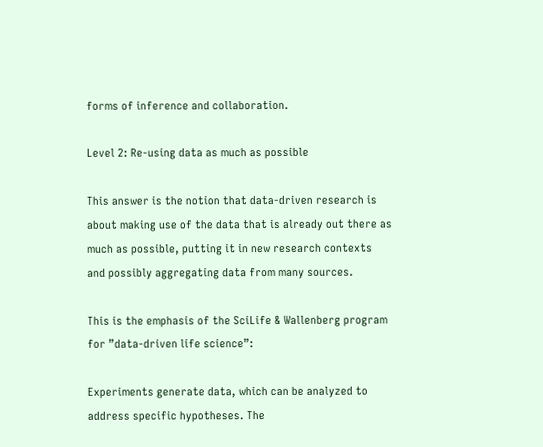forms of inference and collaboration.

Level 2: Re-using data as much as possible

This answer is the notion that data-driven research is about making use of the data that is already out there as much as possible, putting it in new research contexts and possibly aggregating data from many sources.

This is the emphasis of the SciLife & Wallenberg program for ”data-driven life science”:

Experiments generate data, which can be analyzed to address specific hypotheses. The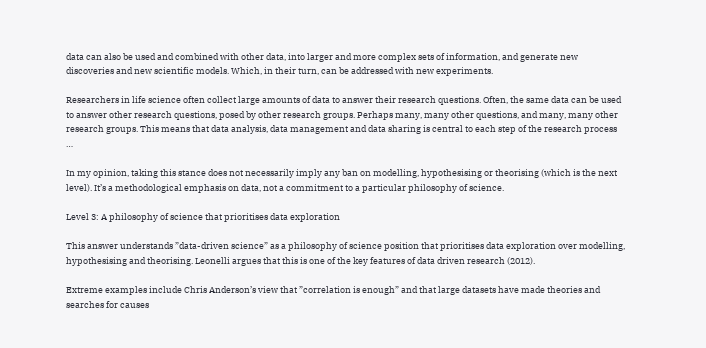data can also be used and combined with other data, into larger and more complex sets of information, and generate new discoveries and new scientific models. Which, in their turn, can be addressed with new experiments.

Researchers in life science often collect large amounts of data to answer their research questions. Often, the same data can be used to answer other research questions, posed by other research groups. Perhaps many, many other questions, and many, many other research groups. This means that data analysis, data management and data sharing is central to each step of the research process …

In my opinion, taking this stance does not necessarily imply any ban on modelling, hypothesising or theorising (which is the next level). It’s a methodological emphasis on data, not a commitment to a particular philosophy of science.

Level 3: A philosophy of science that prioritises data exploration

This answer understands ”data-driven science” as a philosophy of science position that prioritises data exploration over modelling, hypothesising and theorising. Leonelli argues that this is one of the key features of data driven research (2012).

Extreme examples include Chris Anderson’s view that ”correlation is enough” and that large datasets have made theories and searches for causes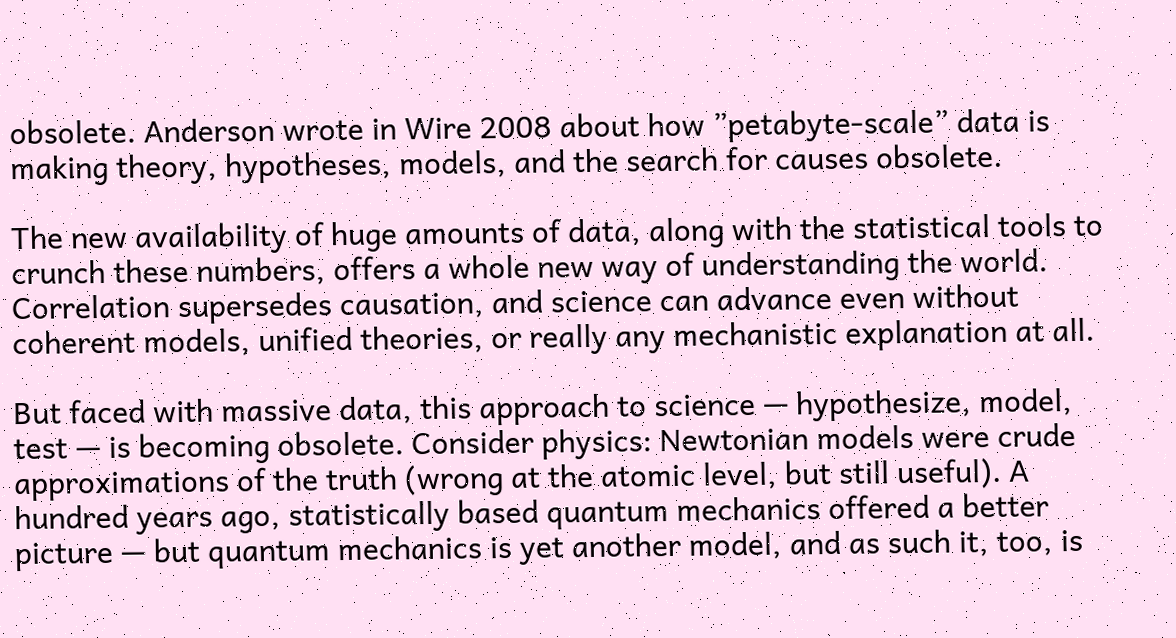obsolete. Anderson wrote in Wire 2008 about how ”petabyte-scale” data is making theory, hypotheses, models, and the search for causes obsolete.

The new availability of huge amounts of data, along with the statistical tools to crunch these numbers, offers a whole new way of understanding the world. Correlation supersedes causation, and science can advance even without coherent models, unified theories, or really any mechanistic explanation at all.

But faced with massive data, this approach to science — hypothesize, model, test — is becoming obsolete. Consider physics: Newtonian models were crude approximations of the truth (wrong at the atomic level, but still useful). A hundred years ago, statistically based quantum mechanics offered a better picture — but quantum mechanics is yet another model, and as such it, too, is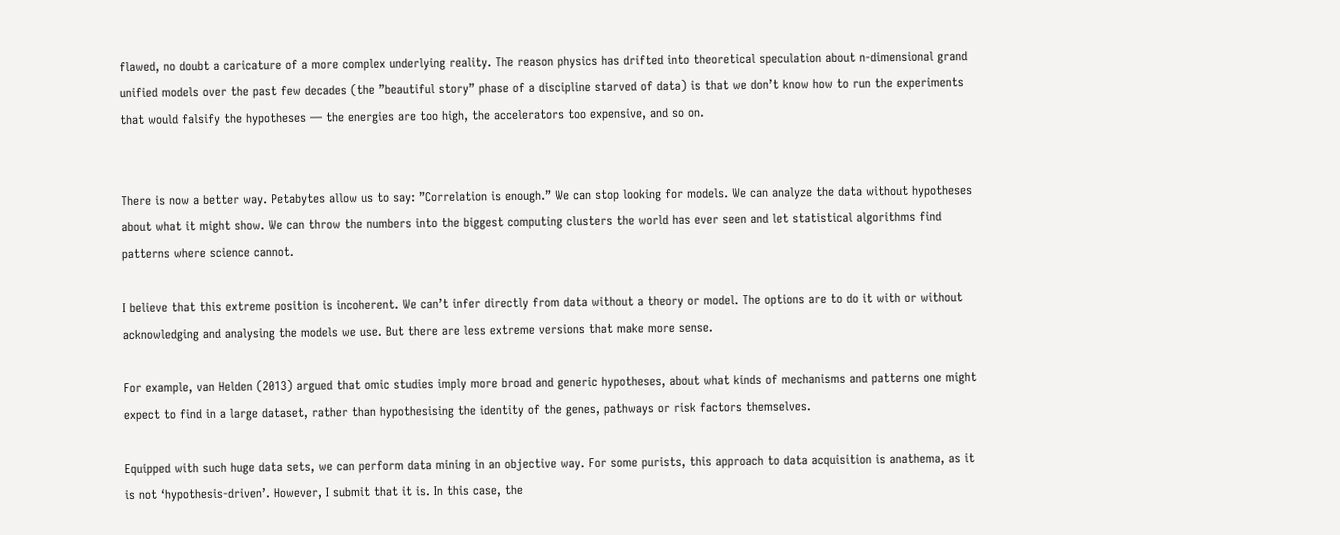flawed, no doubt a caricature of a more complex underlying reality. The reason physics has drifted into theoretical speculation about n-dimensional grand unified models over the past few decades (the ”beautiful story” phase of a discipline starved of data) is that we don’t know how to run the experiments that would falsify the hypotheses — the energies are too high, the accelerators too expensive, and so on.


There is now a better way. Petabytes allow us to say: ”Correlation is enough.” We can stop looking for models. We can analyze the data without hypotheses about what it might show. We can throw the numbers into the biggest computing clusters the world has ever seen and let statistical algorithms find patterns where science cannot.

I believe that this extreme position is incoherent. We can’t infer directly from data without a theory or model. The options are to do it with or without acknowledging and analysing the models we use. But there are less extreme versions that make more sense.

For example, van Helden (2013) argued that omic studies imply more broad and generic hypotheses, about what kinds of mechanisms and patterns one might expect to find in a large dataset, rather than hypothesising the identity of the genes, pathways or risk factors themselves.

Equipped with such huge data sets, we can perform data mining in an objective way. For some purists, this approach to data acquisition is anathema, as it is not ‘hypothesis-driven’. However, I submit that it is. In this case, the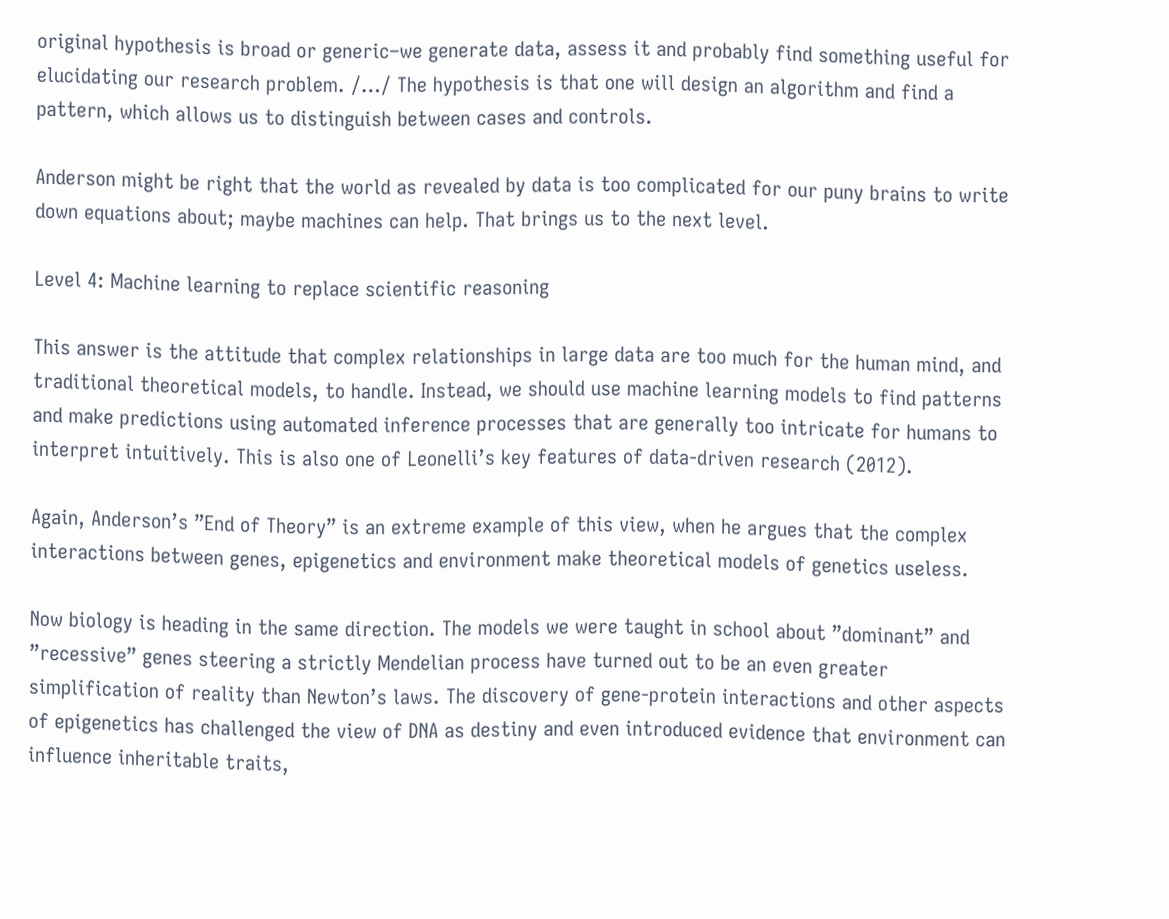original hypothesis is broad or generic–we generate data, assess it and probably find something useful for elucidating our research problem. /…/ The hypothesis is that one will design an algorithm and find a pattern, which allows us to distinguish between cases and controls.

Anderson might be right that the world as revealed by data is too complicated for our puny brains to write down equations about; maybe machines can help. That brings us to the next level.

Level 4: Machine learning to replace scientific reasoning

This answer is the attitude that complex relationships in large data are too much for the human mind, and traditional theoretical models, to handle. Instead, we should use machine learning models to find patterns and make predictions using automated inference processes that are generally too intricate for humans to interpret intuitively. This is also one of Leonelli’s key features of data-driven research (2012).

Again, Anderson’s ”End of Theory” is an extreme example of this view, when he argues that the complex interactions between genes, epigenetics and environment make theoretical models of genetics useless.

Now biology is heading in the same direction. The models we were taught in school about ”dominant” and ”recessive” genes steering a strictly Mendelian process have turned out to be an even greater simplification of reality than Newton’s laws. The discovery of gene-protein interactions and other aspects of epigenetics has challenged the view of DNA as destiny and even introduced evidence that environment can influence inheritable traits,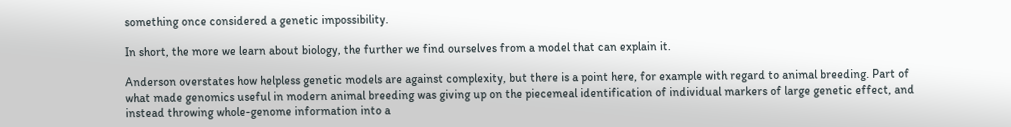something once considered a genetic impossibility.

In short, the more we learn about biology, the further we find ourselves from a model that can explain it.

Anderson overstates how helpless genetic models are against complexity, but there is a point here, for example with regard to animal breeding. Part of what made genomics useful in modern animal breeding was giving up on the piecemeal identification of individual markers of large genetic effect, and instead throwing whole-genome information into a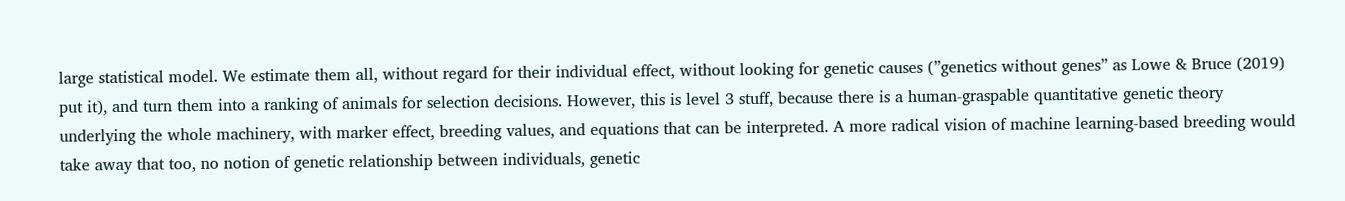large statistical model. We estimate them all, without regard for their individual effect, without looking for genetic causes (”genetics without genes” as Lowe & Bruce (2019) put it), and turn them into a ranking of animals for selection decisions. However, this is level 3 stuff, because there is a human-graspable quantitative genetic theory underlying the whole machinery, with marker effect, breeding values, and equations that can be interpreted. A more radical vision of machine learning-based breeding would take away that too, no notion of genetic relationship between individuals, genetic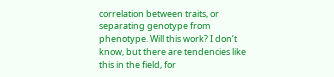correlation between traits, or separating genotype from phenotype. Will this work? I don’t know, but there are tendencies like this in the field, for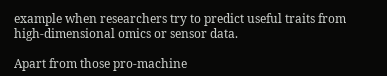example when researchers try to predict useful traits from high-dimensional omics or sensor data.

Apart from those pro-machine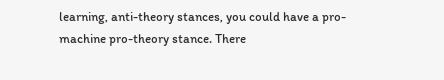learning, anti-theory stances, you could have a pro-machine pro-theory stance. There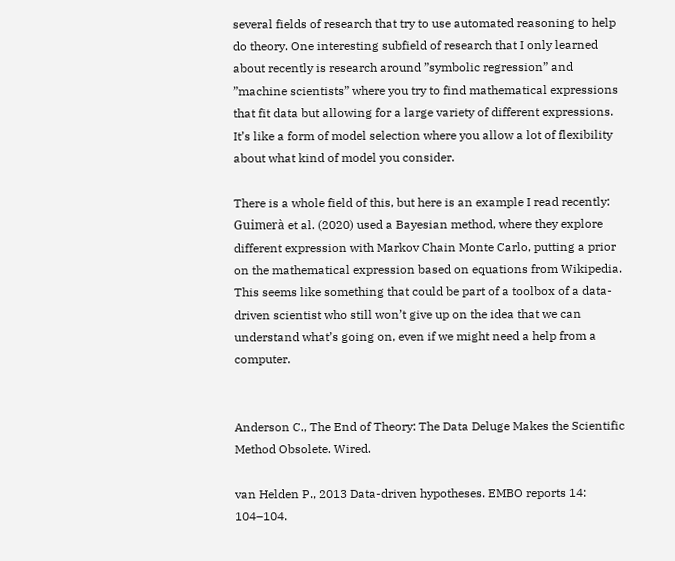several fields of research that try to use automated reasoning to help do theory. One interesting subfield of research that I only learned about recently is research around ”symbolic regression” and ”machine scientists” where you try to find mathematical expressions that fit data but allowing for a large variety of different expressions. It’s like a form of model selection where you allow a lot of flexibility about what kind of model you consider.

There is a whole field of this, but here is an example I read recently: Guimerà et al. (2020) used a Bayesian method, where they explore different expression with Markov Chain Monte Carlo, putting a prior on the mathematical expression based on equations from Wikipedia. This seems like something that could be part of a toolbox of a data-driven scientist who still won’t give up on the idea that we can understand what’s going on, even if we might need a help from a computer.


Anderson C., The End of Theory: The Data Deluge Makes the Scientific Method Obsolete. Wired.

van Helden P., 2013 Data-driven hypotheses. EMBO reports 14: 104–104.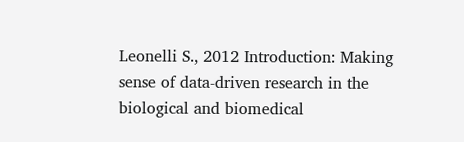Leonelli S., 2012 Introduction: Making sense of data-driven research in the biological and biomedical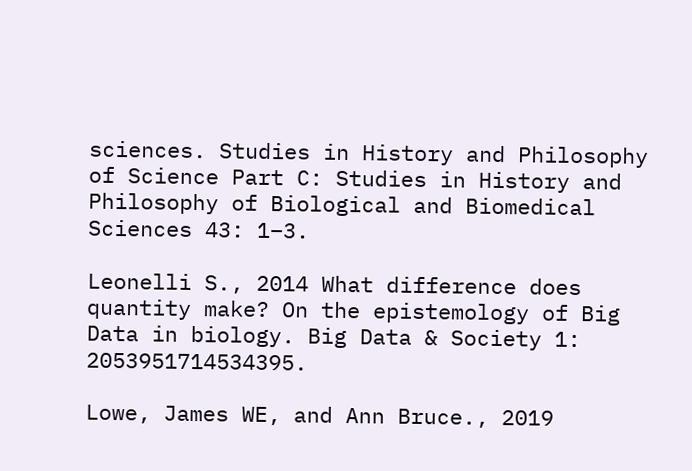sciences. Studies in History and Philosophy of Science Part C: Studies in History and Philosophy of Biological and Biomedical Sciences 43: 1–3.

Leonelli S., 2014 What difference does quantity make? On the epistemology of Big Data in biology. Big Data & Society 1: 2053951714534395.

Lowe, James WE, and Ann Bruce., 2019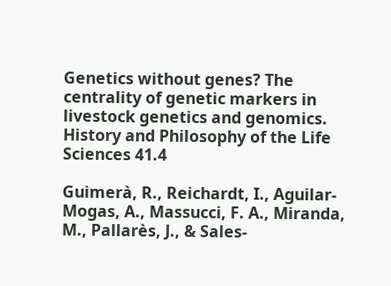Genetics without genes? The centrality of genetic markers in livestock genetics and genomics. History and Philosophy of the Life Sciences 41.4

Guimerà, R., Reichardt, I., Aguilar-Mogas, A., Massucci, F. A., Miranda, M., Pallarès, J., & Sales-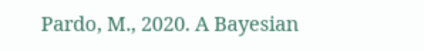Pardo, M., 2020. A Bayesian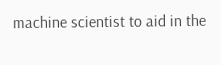machine scientist to aid in the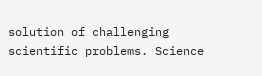solution of challenging scientific problems. Science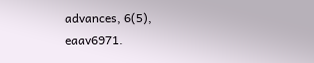advances, 6(5), eaav6971.